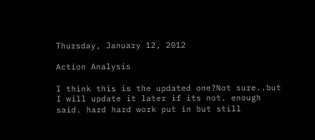Thursday, January 12, 2012

Action Analysis

I think this is the updated one?Not sure..but I will update it later if its not. enough said. hard hard work put in but still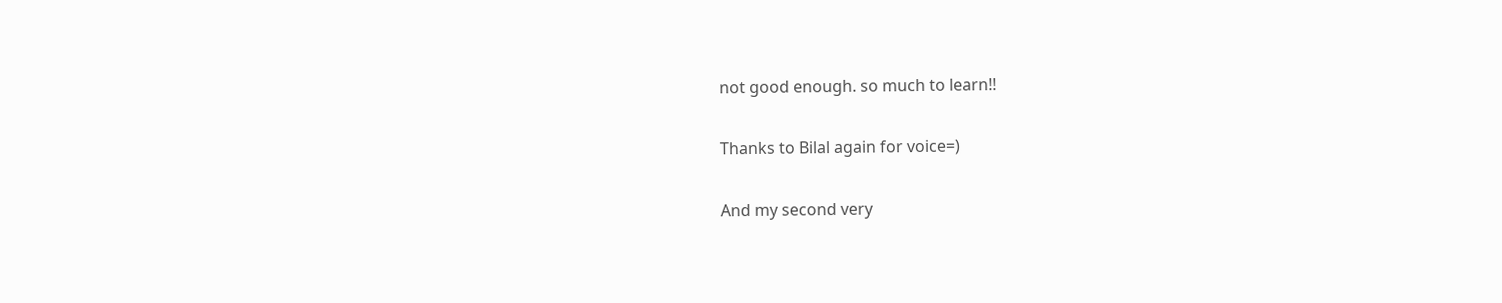not good enough. so much to learn!!

Thanks to Bilal again for voice=)

And my second very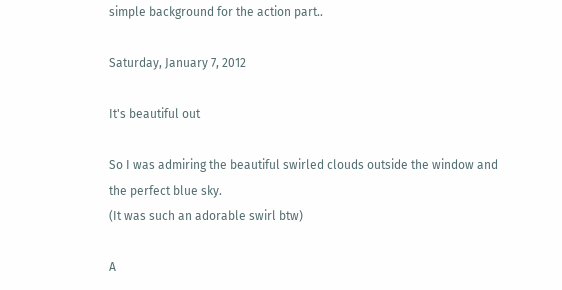simple background for the action part..

Saturday, January 7, 2012

It's beautiful out

So I was admiring the beautiful swirled clouds outside the window and the perfect blue sky.
(It was such an adorable swirl btw)

A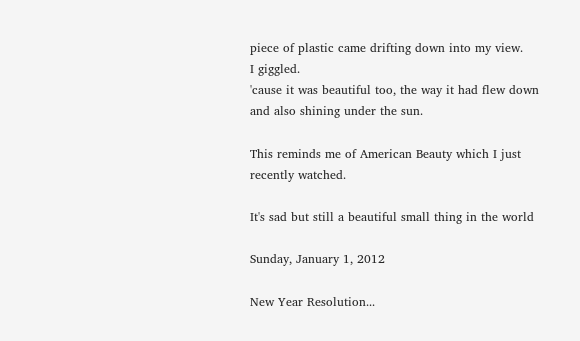piece of plastic came drifting down into my view.
I giggled.
'cause it was beautiful too, the way it had flew down and also shining under the sun.

This reminds me of American Beauty which I just recently watched.

It's sad but still a beautiful small thing in the world

Sunday, January 1, 2012

New Year Resolution...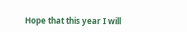Hope that this year I will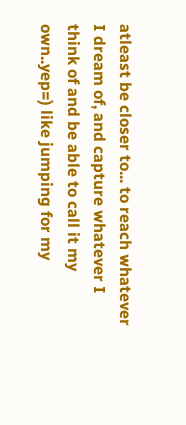atleast be closer to... to reach whatever I dream of, and capture whatever I think of and be able to call it my own..yep=) like jumping for my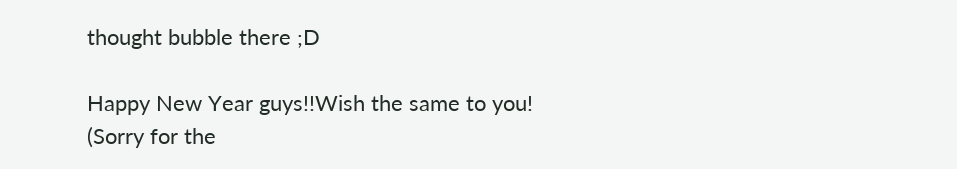thought bubble there ;D

Happy New Year guys!!Wish the same to you!
(Sorry for the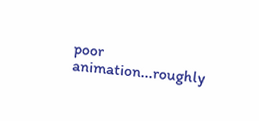poor animation...roughly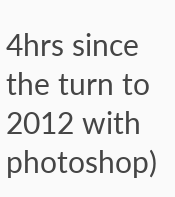4hrs since the turn to 2012 with photoshop)